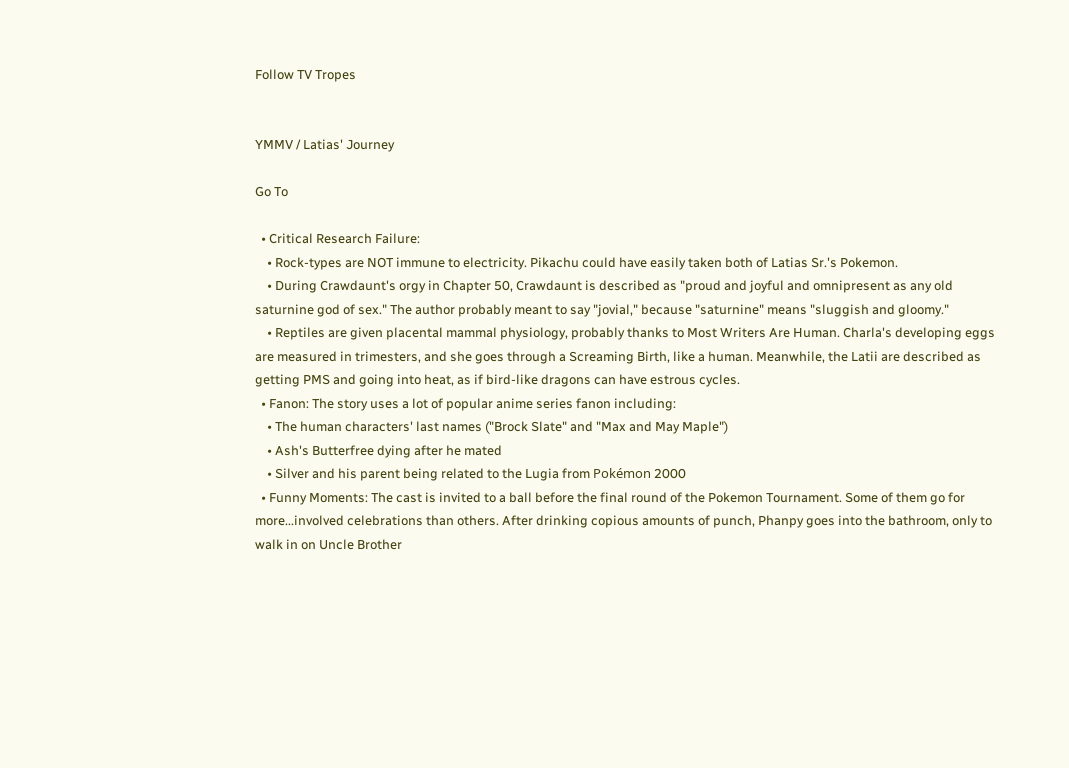Follow TV Tropes


YMMV / Latias' Journey

Go To

  • Critical Research Failure:
    • Rock-types are NOT immune to electricity. Pikachu could have easily taken both of Latias Sr.'s Pokemon.
    • During Crawdaunt's orgy in Chapter 50, Crawdaunt is described as "proud and joyful and omnipresent as any old saturnine god of sex." The author probably meant to say "jovial," because "saturnine" means "sluggish and gloomy."
    • Reptiles are given placental mammal physiology, probably thanks to Most Writers Are Human. Charla's developing eggs are measured in trimesters, and she goes through a Screaming Birth, like a human. Meanwhile, the Latii are described as getting PMS and going into heat, as if bird-like dragons can have estrous cycles.
  • Fanon: The story uses a lot of popular anime series fanon including:
    • The human characters' last names ("Brock Slate" and "Max and May Maple")
    • Ash's Butterfree dying after he mated
    • Silver and his parent being related to the Lugia from Pokémon 2000
  • Funny Moments: The cast is invited to a ball before the final round of the Pokemon Tournament. Some of them go for more...involved celebrations than others. After drinking copious amounts of punch, Phanpy goes into the bathroom, only to walk in on Uncle Brother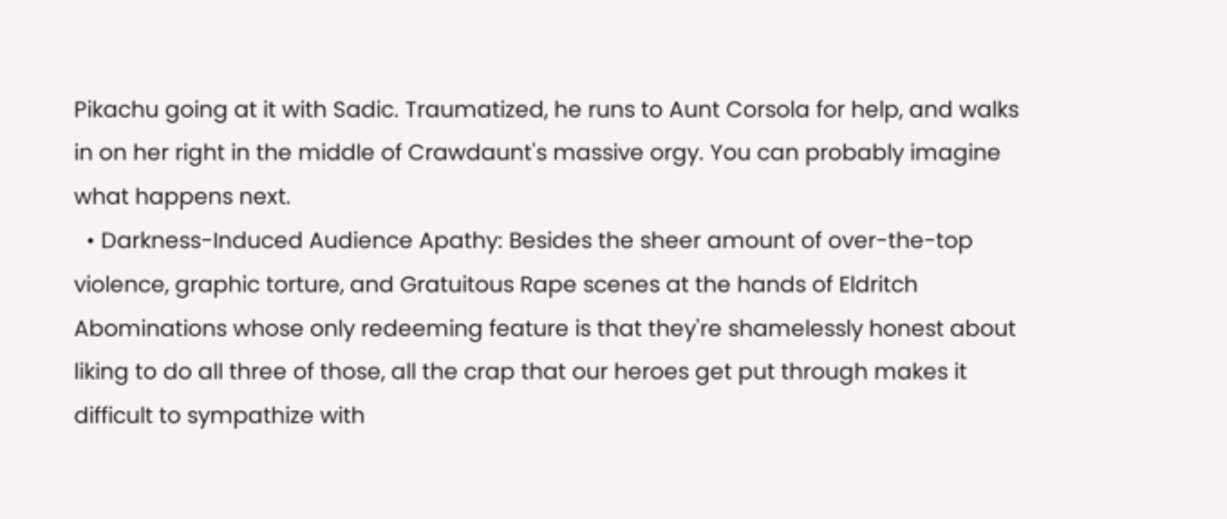Pikachu going at it with Sadic. Traumatized, he runs to Aunt Corsola for help, and walks in on her right in the middle of Crawdaunt's massive orgy. You can probably imagine what happens next.
  • Darkness-Induced Audience Apathy: Besides the sheer amount of over-the-top violence, graphic torture, and Gratuitous Rape scenes at the hands of Eldritch Abominations whose only redeeming feature is that they're shamelessly honest about liking to do all three of those, all the crap that our heroes get put through makes it difficult to sympathize with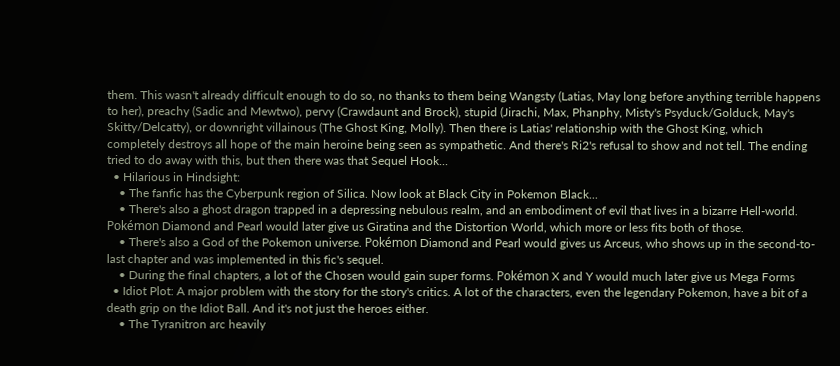them. This wasn't already difficult enough to do so, no thanks to them being Wangsty (Latias, May long before anything terrible happens to her), preachy (Sadic and Mewtwo), pervy (Crawdaunt and Brock), stupid (Jirachi, Max, Phanphy, Misty's Psyduck/Golduck, May's Skitty/Delcatty), or downright villainous (The Ghost King, Molly). Then there is Latias' relationship with the Ghost King, which completely destroys all hope of the main heroine being seen as sympathetic. And there's Ri2's refusal to show and not tell. The ending tried to do away with this, but then there was that Sequel Hook...
  • Hilarious in Hindsight:
    • The fanfic has the Cyberpunk region of Silica. Now look at Black City in Pokemon Black...
    • There's also a ghost dragon trapped in a depressing nebulous realm, and an embodiment of evil that lives in a bizarre Hell-world. Pokémon Diamond and Pearl would later give us Giratina and the Distortion World, which more or less fits both of those.
    • There's also a God of the Pokemon universe. Pokémon Diamond and Pearl would gives us Arceus, who shows up in the second-to-last chapter and was implemented in this fic's sequel.
    • During the final chapters, a lot of the Chosen would gain super forms. Pokémon X and Y would much later give us Mega Forms
  • Idiot Plot: A major problem with the story for the story's critics. A lot of the characters, even the legendary Pokemon, have a bit of a death grip on the Idiot Ball. And it's not just the heroes either.
    • The Tyranitron arc heavily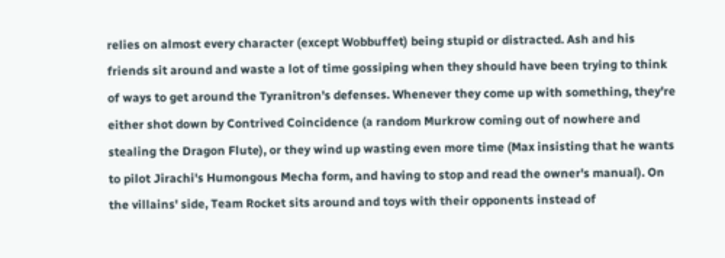relies on almost every character (except Wobbuffet) being stupid or distracted. Ash and his friends sit around and waste a lot of time gossiping when they should have been trying to think of ways to get around the Tyranitron's defenses. Whenever they come up with something, they're either shot down by Contrived Coincidence (a random Murkrow coming out of nowhere and stealing the Dragon Flute), or they wind up wasting even more time (Max insisting that he wants to pilot Jirachi's Humongous Mecha form, and having to stop and read the owner's manual). On the villains' side, Team Rocket sits around and toys with their opponents instead of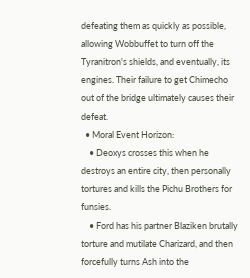defeating them as quickly as possible, allowing Wobbuffet to turn off the Tyranitron's shields, and eventually, its engines. Their failure to get Chimecho out of the bridge ultimately causes their defeat.
  • Moral Event Horizon:
    • Deoxys crosses this when he destroys an entire city, then personally tortures and kills the Pichu Brothers for funsies.
    • Ford has his partner Blaziken brutally torture and mutilate Charizard, and then forcefully turns Ash into the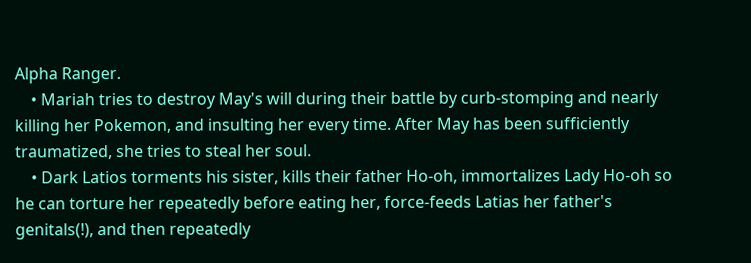Alpha Ranger.
    • Mariah tries to destroy May's will during their battle by curb-stomping and nearly killing her Pokemon, and insulting her every time. After May has been sufficiently traumatized, she tries to steal her soul.
    • Dark Latios torments his sister, kills their father Ho-oh, immortalizes Lady Ho-oh so he can torture her repeatedly before eating her, force-feeds Latias her father's genitals(!), and then repeatedly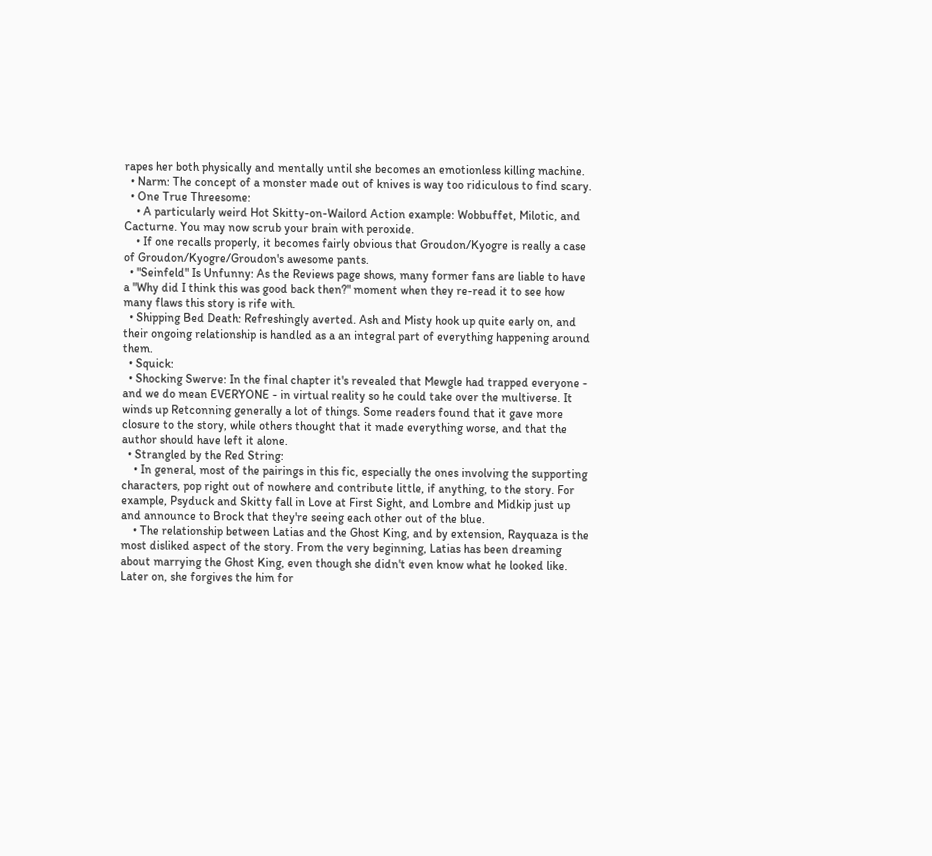rapes her both physically and mentally until she becomes an emotionless killing machine.
  • Narm: The concept of a monster made out of knives is way too ridiculous to find scary.
  • One True Threesome:
    • A particularly weird Hot Skitty-on-Wailord Action example: Wobbuffet, Milotic, and Cacturne. You may now scrub your brain with peroxide.
    • If one recalls properly, it becomes fairly obvious that Groudon/Kyogre is really a case of Groudon/Kyogre/Groudon's awesome pants.
  • "Seinfeld" Is Unfunny: As the Reviews page shows, many former fans are liable to have a "Why did I think this was good back then?" moment when they re-read it to see how many flaws this story is rife with.
  • Shipping Bed Death: Refreshingly averted. Ash and Misty hook up quite early on, and their ongoing relationship is handled as a an integral part of everything happening around them.
  • Squick:
  • Shocking Swerve: In the final chapter it's revealed that Mewgle had trapped everyone - and we do mean EVERYONE - in virtual reality so he could take over the multiverse. It winds up Retconning generally a lot of things. Some readers found that it gave more closure to the story, while others thought that it made everything worse, and that the author should have left it alone.
  • Strangled by the Red String:
    • In general, most of the pairings in this fic, especially the ones involving the supporting characters, pop right out of nowhere and contribute little, if anything, to the story. For example, Psyduck and Skitty fall in Love at First Sight, and Lombre and Midkip just up and announce to Brock that they're seeing each other out of the blue.
    • The relationship between Latias and the Ghost King, and by extension, Rayquaza is the most disliked aspect of the story. From the very beginning, Latias has been dreaming about marrying the Ghost King, even though she didn't even know what he looked like. Later on, she forgives the him for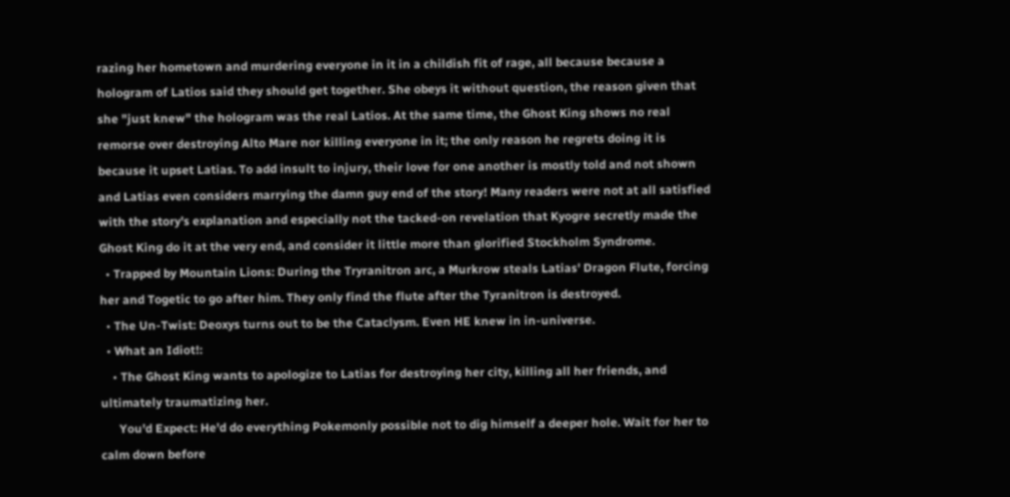razing her hometown and murdering everyone in it in a childish fit of rage, all because because a hologram of Latios said they should get together. She obeys it without question, the reason given that she "just knew" the hologram was the real Latios. At the same time, the Ghost King shows no real remorse over destroying Alto Mare nor killing everyone in it; the only reason he regrets doing it is because it upset Latias. To add insult to injury, their love for one another is mostly told and not shown and Latias even considers marrying the damn guy end of the story! Many readers were not at all satisfied with the story's explanation and especially not the tacked-on revelation that Kyogre secretly made the Ghost King do it at the very end, and consider it little more than glorified Stockholm Syndrome.
  • Trapped by Mountain Lions: During the Tryranitron arc, a Murkrow steals Latias' Dragon Flute, forcing her and Togetic to go after him. They only find the flute after the Tyranitron is destroyed.
  • The Un-Twist: Deoxys turns out to be the Cataclysm. Even HE knew in in-universe.
  • What an Idiot!:
    • The Ghost King wants to apologize to Latias for destroying her city, killing all her friends, and ultimately traumatizing her.
      You'd Expect: He'd do everything Pokemonly possible not to dig himself a deeper hole. Wait for her to calm down before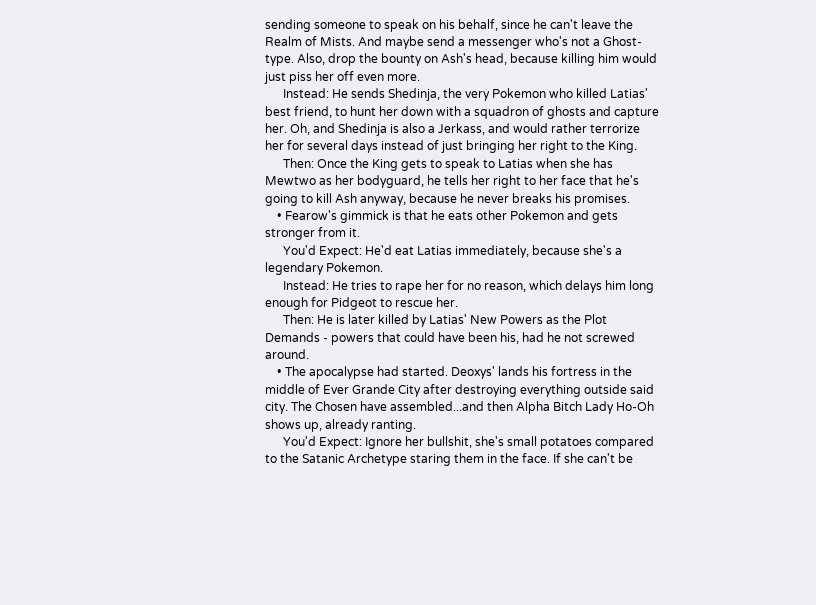sending someone to speak on his behalf, since he can't leave the Realm of Mists. And maybe send a messenger who's not a Ghost-type. Also, drop the bounty on Ash's head, because killing him would just piss her off even more.
      Instead: He sends Shedinja, the very Pokemon who killed Latias' best friend, to hunt her down with a squadron of ghosts and capture her. Oh, and Shedinja is also a Jerkass, and would rather terrorize her for several days instead of just bringing her right to the King.
      Then: Once the King gets to speak to Latias when she has Mewtwo as her bodyguard, he tells her right to her face that he's going to kill Ash anyway, because he never breaks his promises.
    • Fearow's gimmick is that he eats other Pokemon and gets stronger from it.
      You'd Expect: He'd eat Latias immediately, because she's a legendary Pokemon.
      Instead: He tries to rape her for no reason, which delays him long enough for Pidgeot to rescue her.
      Then: He is later killed by Latias' New Powers as the Plot Demands - powers that could have been his, had he not screwed around.
    • The apocalypse had started. Deoxys' lands his fortress in the middle of Ever Grande City after destroying everything outside said city. The Chosen have assembled...and then Alpha Bitch Lady Ho-Oh shows up, already ranting.
      You'd Expect: Ignore her bullshit, she's small potatoes compared to the Satanic Archetype staring them in the face. If she can't be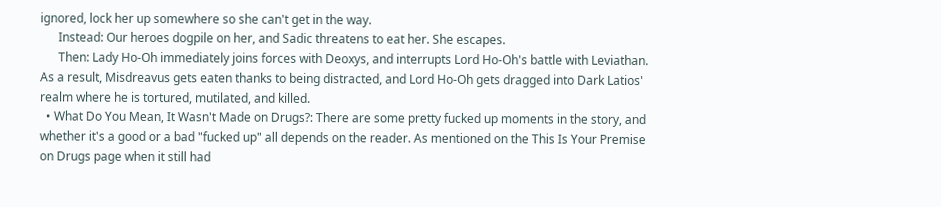ignored, lock her up somewhere so she can't get in the way.
      Instead: Our heroes dogpile on her, and Sadic threatens to eat her. She escapes.
      Then: Lady Ho-Oh immediately joins forces with Deoxys, and interrupts Lord Ho-Oh's battle with Leviathan. As a result, Misdreavus gets eaten thanks to being distracted, and Lord Ho-Oh gets dragged into Dark Latios' realm where he is tortured, mutilated, and killed.
  • What Do You Mean, It Wasn't Made on Drugs?: There are some pretty fucked up moments in the story, and whether it's a good or a bad "fucked up" all depends on the reader. As mentioned on the This Is Your Premise on Drugs page when it still had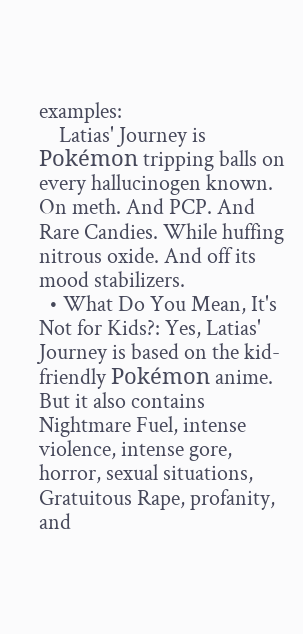examples:
    Latias' Journey is Pokémon tripping balls on every hallucinogen known. On meth. And PCP. And Rare Candies. While huffing nitrous oxide. And off its mood stabilizers.
  • What Do You Mean, It's Not for Kids?: Yes, Latias' Journey is based on the kid-friendly Pokémon anime. But it also contains Nightmare Fuel, intense violence, intense gore, horror, sexual situations, Gratuitous Rape, profanity, and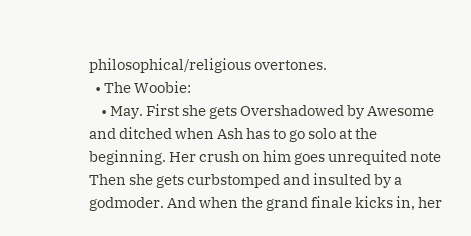philosophical/religious overtones.
  • The Woobie:
    • May. First she gets Overshadowed by Awesome and ditched when Ash has to go solo at the beginning. Her crush on him goes unrequited note  Then she gets curbstomped and insulted by a godmoder. And when the grand finale kicks in, her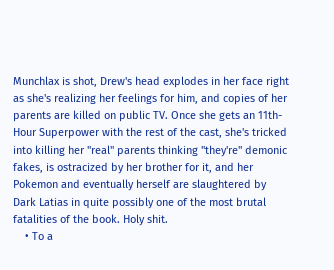Munchlax is shot, Drew's head explodes in her face right as she's realizing her feelings for him, and copies of her parents are killed on public TV. Once she gets an 11th-Hour Superpower with the rest of the cast, she's tricked into killing her ''real'' parents thinking ''they're'' demonic fakes, is ostracized by her brother for it, and her Pokemon and eventually herself are slaughtered by Dark Latias in quite possibly one of the most brutal fatalities of the book. Holy shit.
    • To a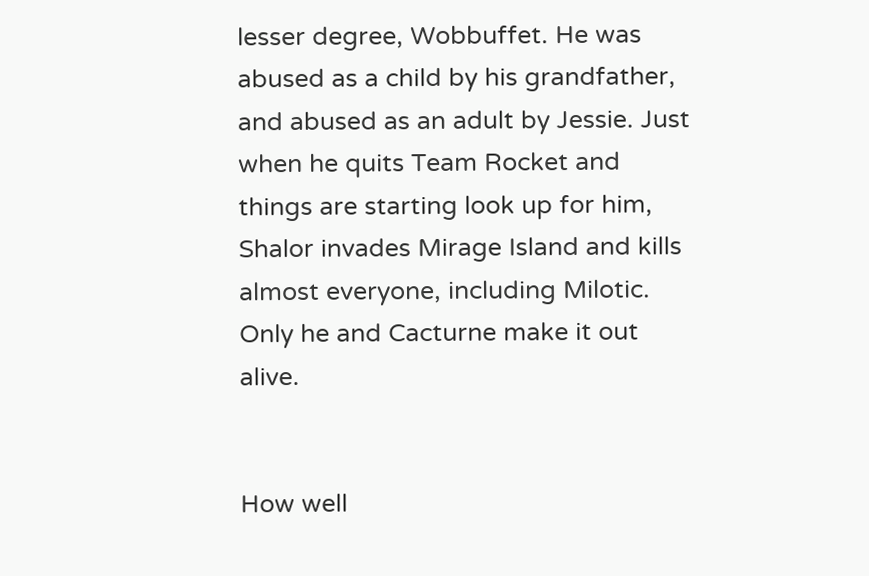lesser degree, Wobbuffet. He was abused as a child by his grandfather, and abused as an adult by Jessie. Just when he quits Team Rocket and things are starting look up for him, Shalor invades Mirage Island and kills almost everyone, including Milotic. Only he and Cacturne make it out alive.


How well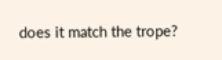does it match the trope?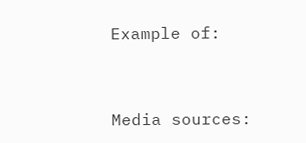Example of:


Media sources: